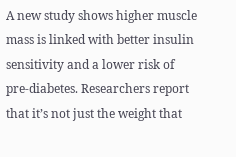A new study shows higher muscle mass is linked with better insulin sensitivity and a lower risk of pre-diabetes. Researchers report that it’s not just the weight that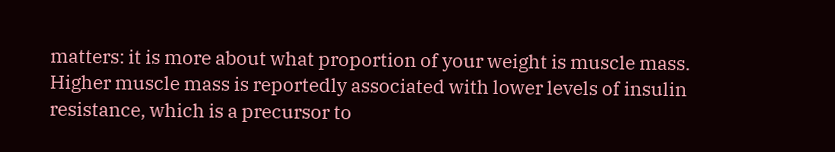matters: it is more about what proportion of your weight is muscle mass.  Higher muscle mass is reportedly associated with lower levels of insulin resistance, which is a precursor to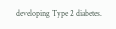developing Type 2 diabetes.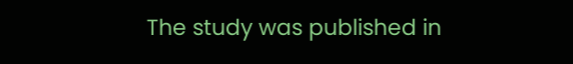The study was published in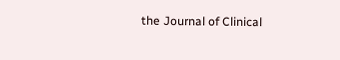the Journal of Clinical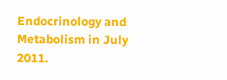Endocrinology and Metabolism in July 2011.